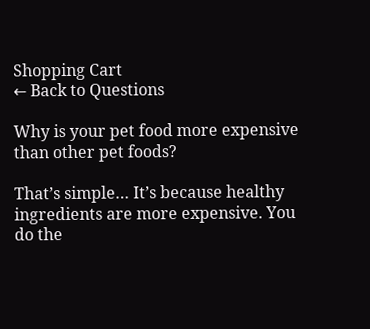Shopping Cart
← Back to Questions

Why is your pet food more expensive than other pet foods?

That’s simple… It’s because healthy ingredients are more expensive. You do the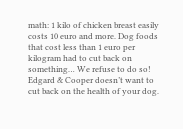math: 1 kilo of chicken breast easily costs 10 euro and more. Dog foods that cost less than 1 euro per kilogram had to cut back on something… We refuse to do so! Edgard & Cooper doesn’t want to cut back on the health of your dog.